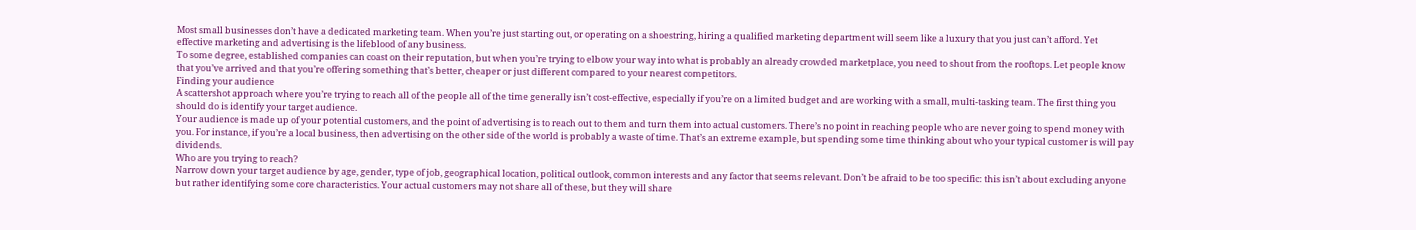Most small businesses don’t have a dedicated marketing team. When you’re just starting out, or operating on a shoestring, hiring a qualified marketing department will seem like a luxury that you just can’t afford. Yet effective marketing and advertising is the lifeblood of any business.
To some degree, established companies can coast on their reputation, but when you’re trying to elbow your way into what is probably an already crowded marketplace, you need to shout from the rooftops. Let people know that you’ve arrived and that you’re offering something that’s better, cheaper or just different compared to your nearest competitors.
Finding your audience
A scattershot approach where you’re trying to reach all of the people all of the time generally isn’t cost-effective, especially if you’re on a limited budget and are working with a small, multi-tasking team. The first thing you should do is identify your target audience.
Your audience is made up of your potential customers, and the point of advertising is to reach out to them and turn them into actual customers. There’s no point in reaching people who are never going to spend money with you. For instance, if you’re a local business, then advertising on the other side of the world is probably a waste of time. That’s an extreme example, but spending some time thinking about who your typical customer is will pay dividends.
Who are you trying to reach?
Narrow down your target audience by age, gender, type of job, geographical location, political outlook, common interests and any factor that seems relevant. Don’t be afraid to be too specific: this isn’t about excluding anyone but rather identifying some core characteristics. Your actual customers may not share all of these, but they will share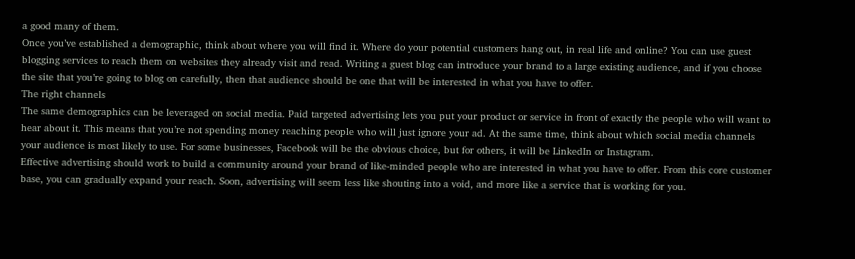a good many of them.
Once you’ve established a demographic, think about where you will find it. Where do your potential customers hang out, in real life and online? You can use guest blogging services to reach them on websites they already visit and read. Writing a guest blog can introduce your brand to a large existing audience, and if you choose the site that you’re going to blog on carefully, then that audience should be one that will be interested in what you have to offer.
The right channels
The same demographics can be leveraged on social media. Paid targeted advertising lets you put your product or service in front of exactly the people who will want to hear about it. This means that you’re not spending money reaching people who will just ignore your ad. At the same time, think about which social media channels your audience is most likely to use. For some businesses, Facebook will be the obvious choice, but for others, it will be LinkedIn or Instagram.
Effective advertising should work to build a community around your brand of like-minded people who are interested in what you have to offer. From this core customer base, you can gradually expand your reach. Soon, advertising will seem less like shouting into a void, and more like a service that is working for you.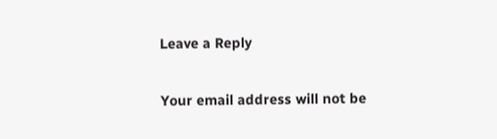Leave a Reply

Your email address will not be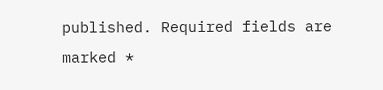published. Required fields are marked *